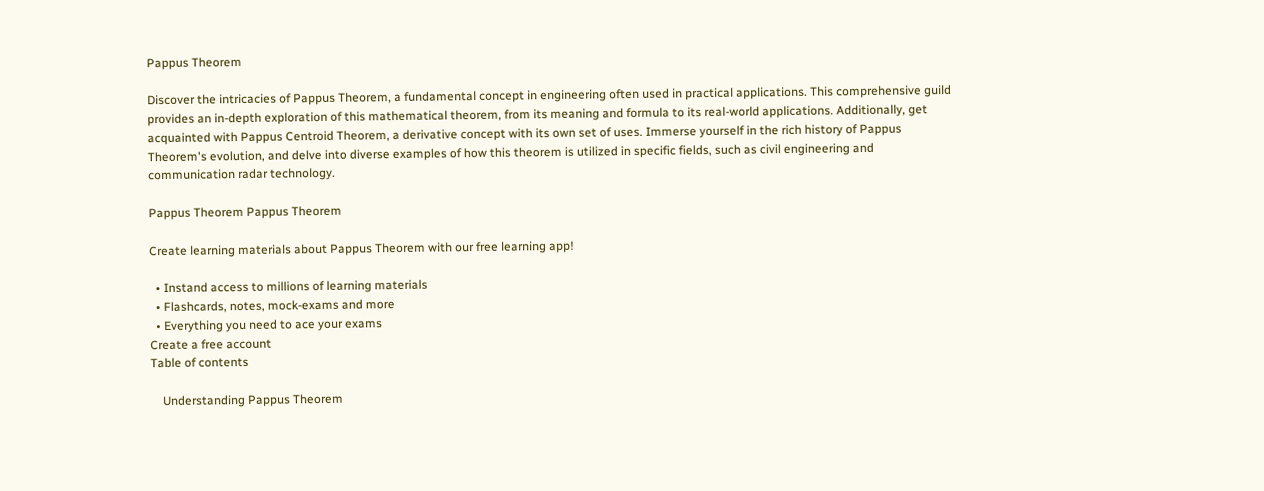Pappus Theorem

Discover the intricacies of Pappus Theorem, a fundamental concept in engineering often used in practical applications. This comprehensive guild provides an in-depth exploration of this mathematical theorem, from its meaning and formula to its real-world applications. Additionally, get acquainted with Pappus Centroid Theorem, a derivative concept with its own set of uses. Immerse yourself in the rich history of Pappus Theorem's evolution, and delve into diverse examples of how this theorem is utilized in specific fields, such as civil engineering and communication radar technology.

Pappus Theorem Pappus Theorem

Create learning materials about Pappus Theorem with our free learning app!

  • Instand access to millions of learning materials
  • Flashcards, notes, mock-exams and more
  • Everything you need to ace your exams
Create a free account
Table of contents

    Understanding Pappus Theorem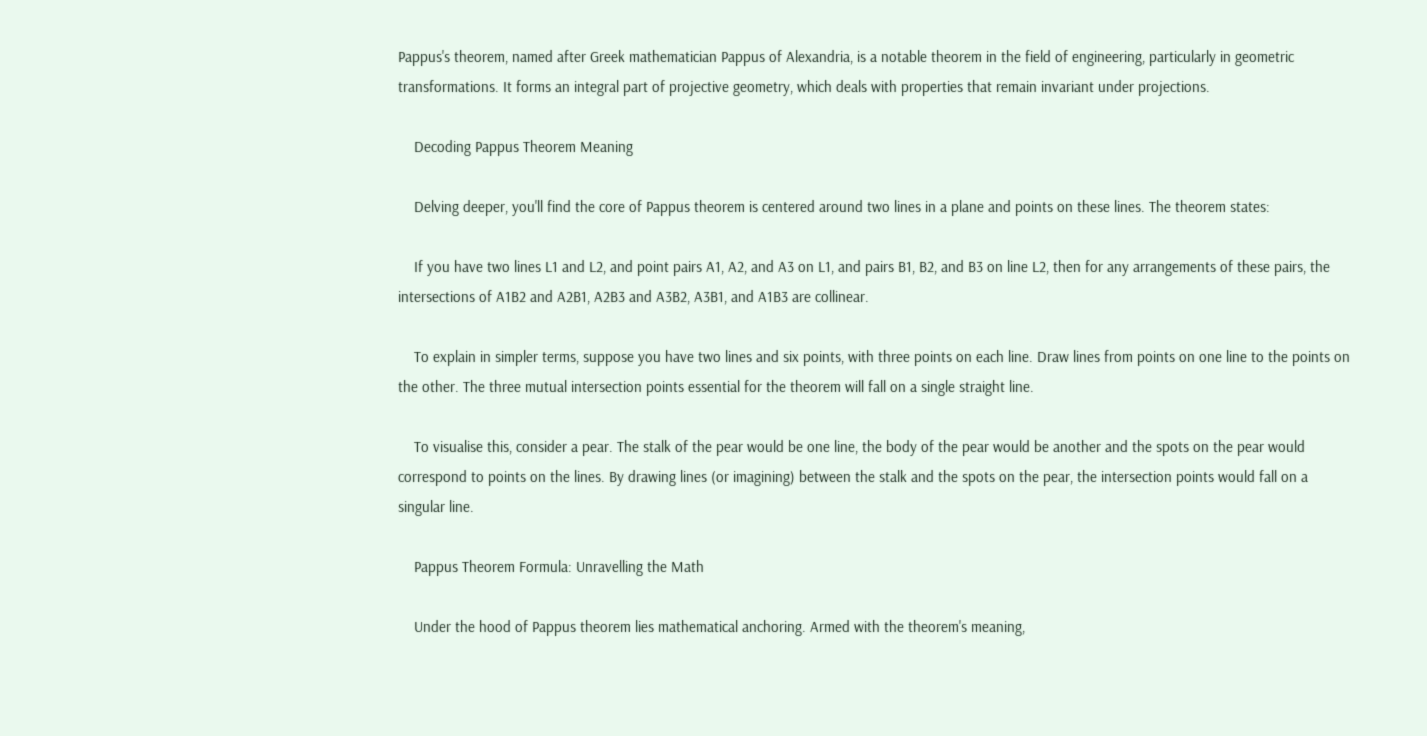Pappus's theorem, named after Greek mathematician Pappus of Alexandria, is a notable theorem in the field of engineering, particularly in geometric transformations. It forms an integral part of projective geometry, which deals with properties that remain invariant under projections.

    Decoding Pappus Theorem Meaning

    Delving deeper, you'll find the core of Pappus theorem is centered around two lines in a plane and points on these lines. The theorem states:

    If you have two lines L1 and L2, and point pairs A1, A2, and A3 on L1, and pairs B1, B2, and B3 on line L2, then for any arrangements of these pairs, the intersections of A1B2 and A2B1, A2B3 and A3B2, A3B1, and A1B3 are collinear.

    To explain in simpler terms, suppose you have two lines and six points, with three points on each line. Draw lines from points on one line to the points on the other. The three mutual intersection points essential for the theorem will fall on a single straight line.

    To visualise this, consider a pear. The stalk of the pear would be one line, the body of the pear would be another and the spots on the pear would correspond to points on the lines. By drawing lines (or imagining) between the stalk and the spots on the pear, the intersection points would fall on a singular line.

    Pappus Theorem Formula: Unravelling the Math

    Under the hood of Pappus theorem lies mathematical anchoring. Armed with the theorem's meaning,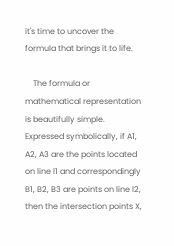it's time to uncover the formula that brings it to life.

    The formula or mathematical representation is beautifully simple. Expressed symbolically, if A1, A2, A3 are the points located on line l1 and correspondingly B1, B2, B3 are points on line l2, then the intersection points X,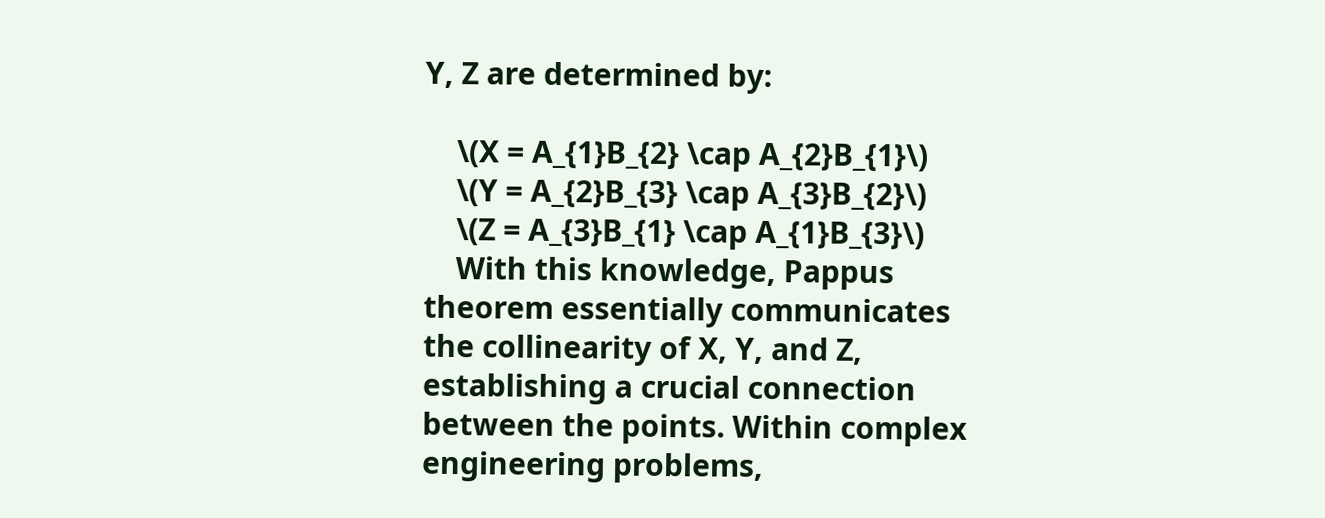Y, Z are determined by:

    \(X = A_{1}B_{2} \cap A_{2}B_{1}\)
    \(Y = A_{2}B_{3} \cap A_{3}B_{2}\)
    \(Z = A_{3}B_{1} \cap A_{1}B_{3}\)
    With this knowledge, Pappus theorem essentially communicates the collinearity of X, Y, and Z, establishing a crucial connection between the points. Within complex engineering problems,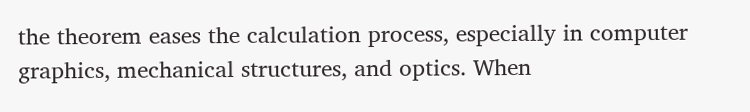the theorem eases the calculation process, especially in computer graphics, mechanical structures, and optics. When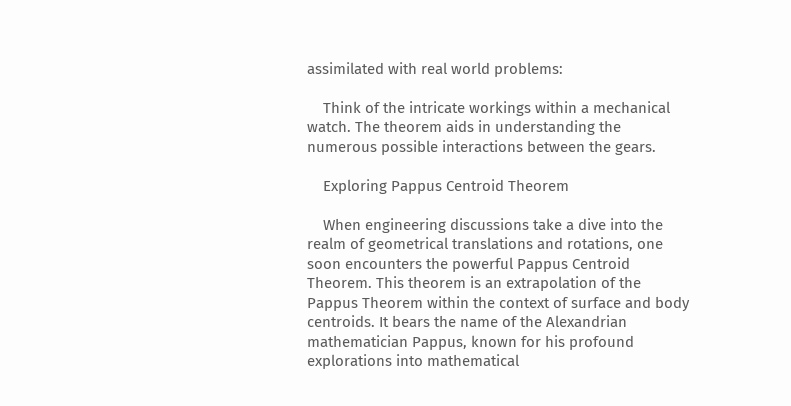assimilated with real world problems:

    Think of the intricate workings within a mechanical watch. The theorem aids in understanding the numerous possible interactions between the gears.

    Exploring Pappus Centroid Theorem

    When engineering discussions take a dive into the realm of geometrical translations and rotations, one soon encounters the powerful Pappus Centroid Theorem. This theorem is an extrapolation of the Pappus Theorem within the context of surface and body centroids. It bears the name of the Alexandrian mathematician Pappus, known for his profound explorations into mathematical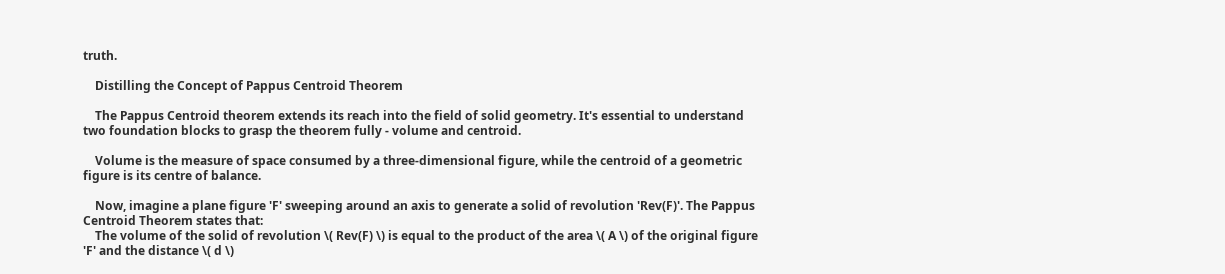truth.

    Distilling the Concept of Pappus Centroid Theorem

    The Pappus Centroid theorem extends its reach into the field of solid geometry. It's essential to understand two foundation blocks to grasp the theorem fully - volume and centroid.

    Volume is the measure of space consumed by a three-dimensional figure, while the centroid of a geometric figure is its centre of balance.

    Now, imagine a plane figure 'F' sweeping around an axis to generate a solid of revolution 'Rev(F)'. The Pappus Centroid Theorem states that:
    The volume of the solid of revolution \( Rev(F) \) is equal to the product of the area \( A \) of the original figure 'F' and the distance \( d \)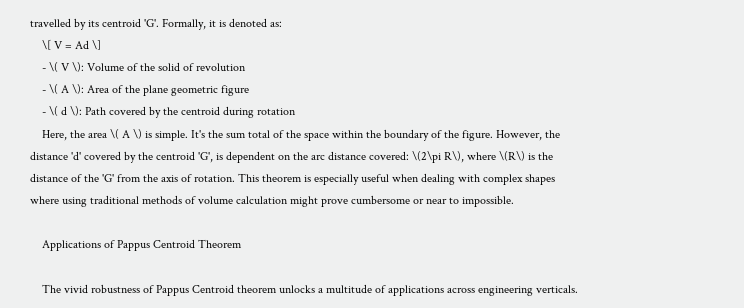travelled by its centroid 'G'. Formally, it is denoted as:
    \[ V = Ad \]
    - \( V \): Volume of the solid of revolution
    - \( A \): Area of the plane geometric figure
    - \( d \): Path covered by the centroid during rotation
    Here, the area \( A \) is simple. It's the sum total of the space within the boundary of the figure. However, the distance 'd' covered by the centroid 'G', is dependent on the arc distance covered: \(2\pi R\), where \(R\) is the distance of the 'G' from the axis of rotation. This theorem is especially useful when dealing with complex shapes where using traditional methods of volume calculation might prove cumbersome or near to impossible.

    Applications of Pappus Centroid Theorem

    The vivid robustness of Pappus Centroid theorem unlocks a multitude of applications across engineering verticals.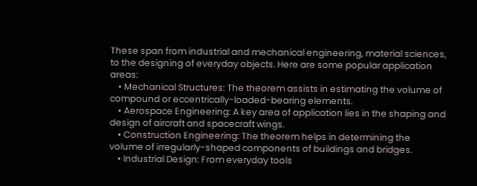These span from industrial and mechanical engineering, material sciences, to the designing of everyday objects. Here are some popular application areas:
    • Mechanical Structures: The theorem assists in estimating the volume of compound or eccentrically-loaded-bearing elements.
    • Aerospace Engineering: A key area of application lies in the shaping and design of aircraft and spacecraft wings.
    • Construction Engineering: The theorem helps in determining the volume of irregularly-shaped components of buildings and bridges.
    • Industrial Design: From everyday tools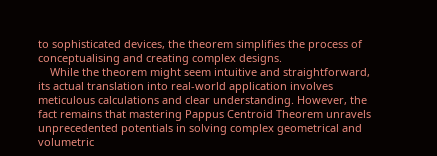to sophisticated devices, the theorem simplifies the process of conceptualising and creating complex designs.
    While the theorem might seem intuitive and straightforward, its actual translation into real-world application involves meticulous calculations and clear understanding. However, the fact remains that mastering Pappus Centroid Theorem unravels unprecedented potentials in solving complex geometrical and volumetric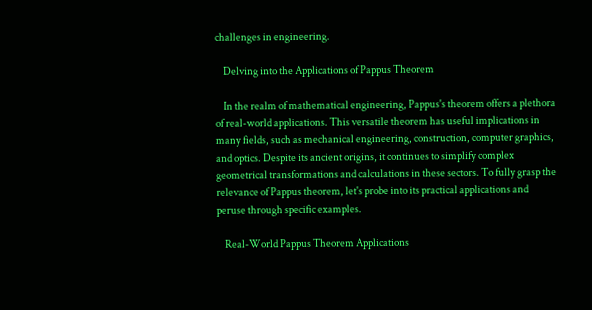challenges in engineering.

    Delving into the Applications of Pappus Theorem

    In the realm of mathematical engineering, Pappus's theorem offers a plethora of real-world applications. This versatile theorem has useful implications in many fields, such as mechanical engineering, construction, computer graphics, and optics. Despite its ancient origins, it continues to simplify complex geometrical transformations and calculations in these sectors. To fully grasp the relevance of Pappus theorem, let's probe into its practical applications and peruse through specific examples.

    Real-World Pappus Theorem Applications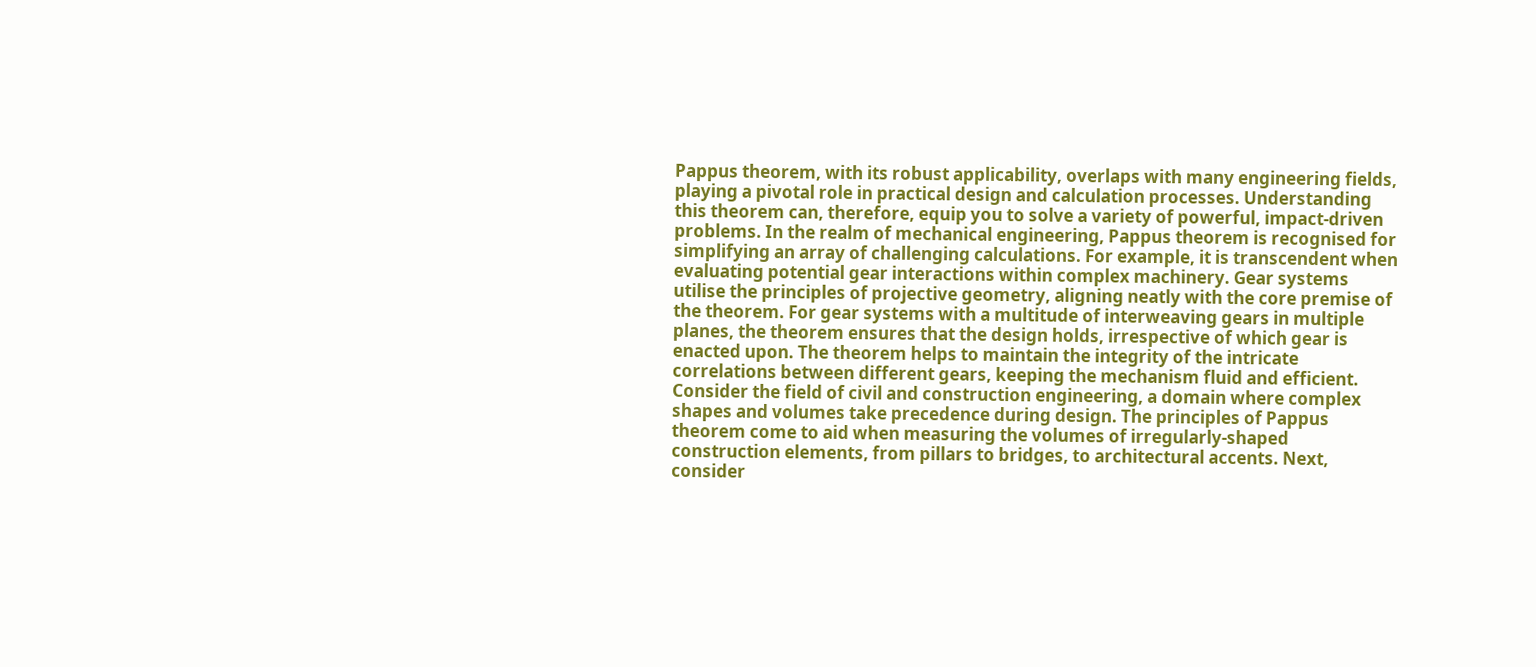Pappus theorem, with its robust applicability, overlaps with many engineering fields, playing a pivotal role in practical design and calculation processes. Understanding this theorem can, therefore, equip you to solve a variety of powerful, impact-driven problems. In the realm of mechanical engineering, Pappus theorem is recognised for simplifying an array of challenging calculations. For example, it is transcendent when evaluating potential gear interactions within complex machinery. Gear systems utilise the principles of projective geometry, aligning neatly with the core premise of the theorem. For gear systems with a multitude of interweaving gears in multiple planes, the theorem ensures that the design holds, irrespective of which gear is enacted upon. The theorem helps to maintain the integrity of the intricate correlations between different gears, keeping the mechanism fluid and efficient. Consider the field of civil and construction engineering, a domain where complex shapes and volumes take precedence during design. The principles of Pappus theorem come to aid when measuring the volumes of irregularly-shaped construction elements, from pillars to bridges, to architectural accents. Next, consider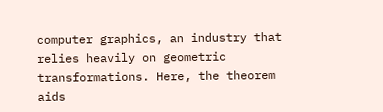computer graphics, an industry that relies heavily on geometric transformations. Here, the theorem aids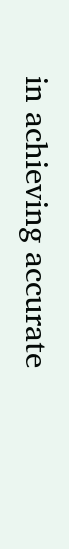in achieving accurate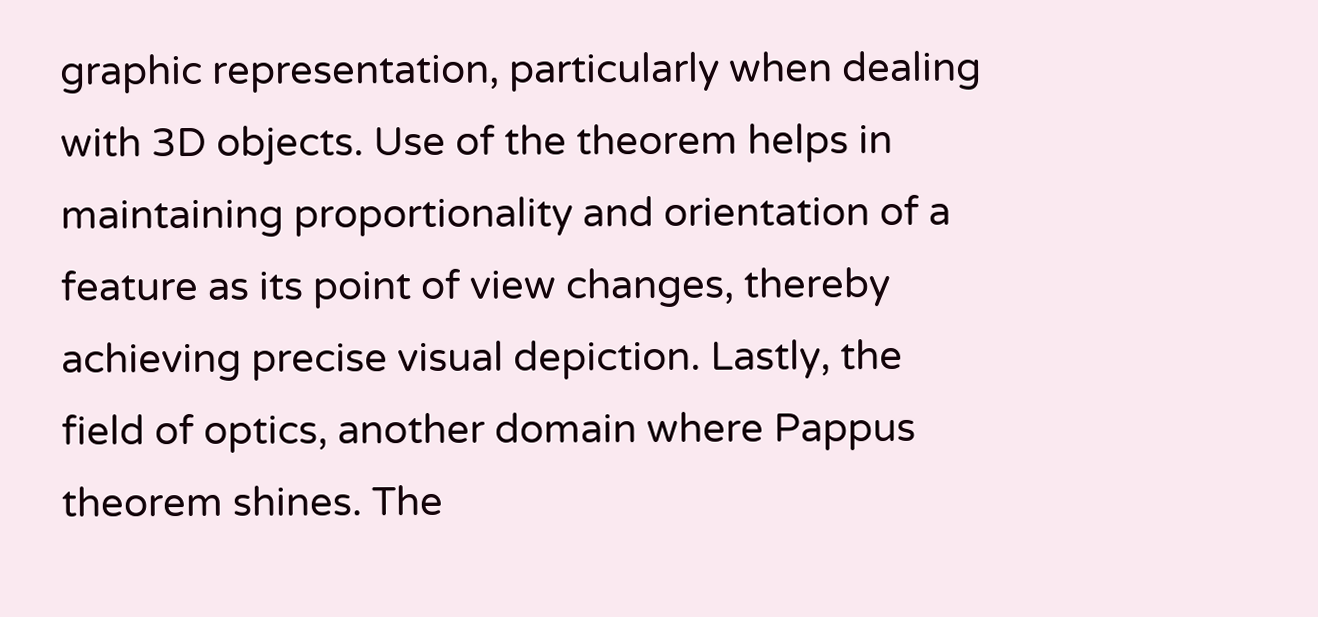graphic representation, particularly when dealing with 3D objects. Use of the theorem helps in maintaining proportionality and orientation of a feature as its point of view changes, thereby achieving precise visual depiction. Lastly, the field of optics, another domain where Pappus theorem shines. The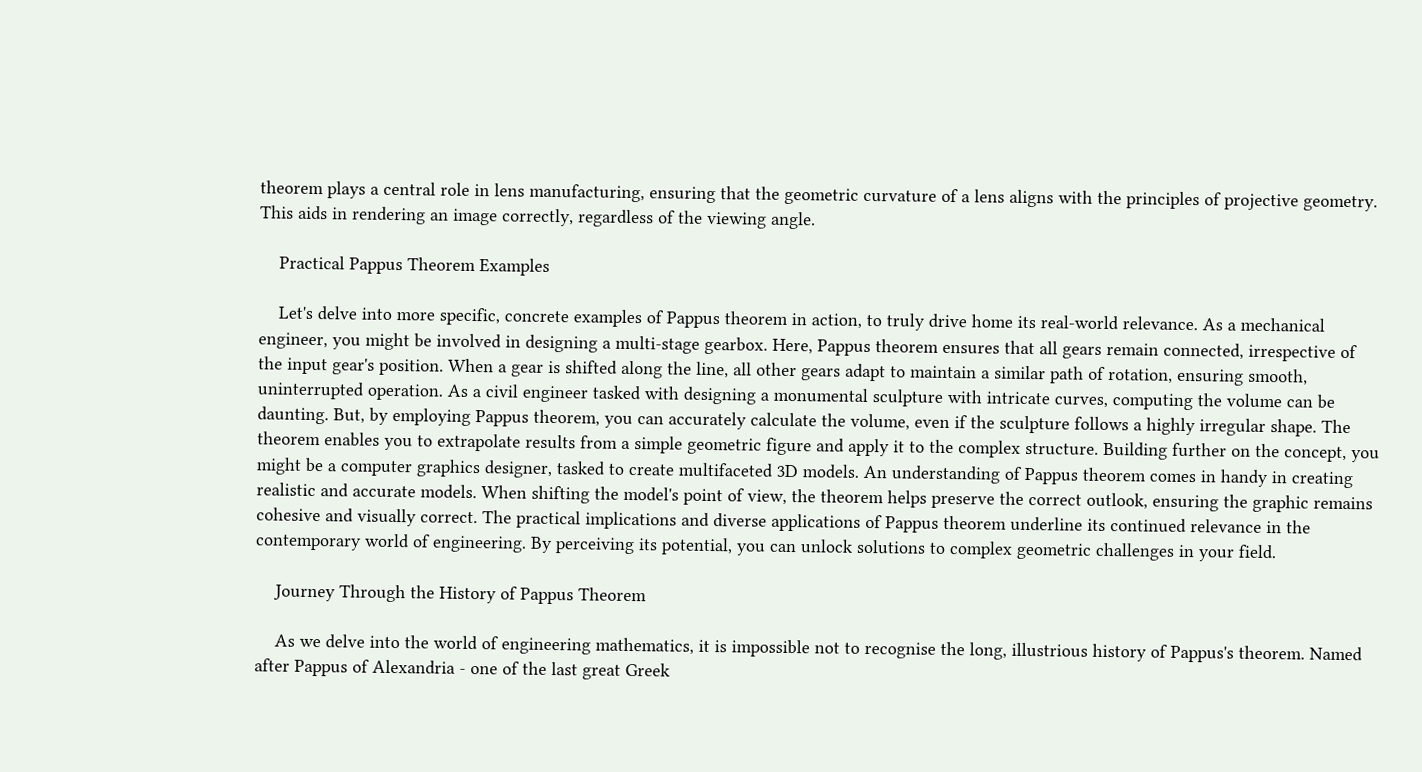theorem plays a central role in lens manufacturing, ensuring that the geometric curvature of a lens aligns with the principles of projective geometry. This aids in rendering an image correctly, regardless of the viewing angle.

    Practical Pappus Theorem Examples

    Let's delve into more specific, concrete examples of Pappus theorem in action, to truly drive home its real-world relevance. As a mechanical engineer, you might be involved in designing a multi-stage gearbox. Here, Pappus theorem ensures that all gears remain connected, irrespective of the input gear's position. When a gear is shifted along the line, all other gears adapt to maintain a similar path of rotation, ensuring smooth, uninterrupted operation. As a civil engineer tasked with designing a monumental sculpture with intricate curves, computing the volume can be daunting. But, by employing Pappus theorem, you can accurately calculate the volume, even if the sculpture follows a highly irregular shape. The theorem enables you to extrapolate results from a simple geometric figure and apply it to the complex structure. Building further on the concept, you might be a computer graphics designer, tasked to create multifaceted 3D models. An understanding of Pappus theorem comes in handy in creating realistic and accurate models. When shifting the model's point of view, the theorem helps preserve the correct outlook, ensuring the graphic remains cohesive and visually correct. The practical implications and diverse applications of Pappus theorem underline its continued relevance in the contemporary world of engineering. By perceiving its potential, you can unlock solutions to complex geometric challenges in your field.

    Journey Through the History of Pappus Theorem

    As we delve into the world of engineering mathematics, it is impossible not to recognise the long, illustrious history of Pappus's theorem. Named after Pappus of Alexandria - one of the last great Greek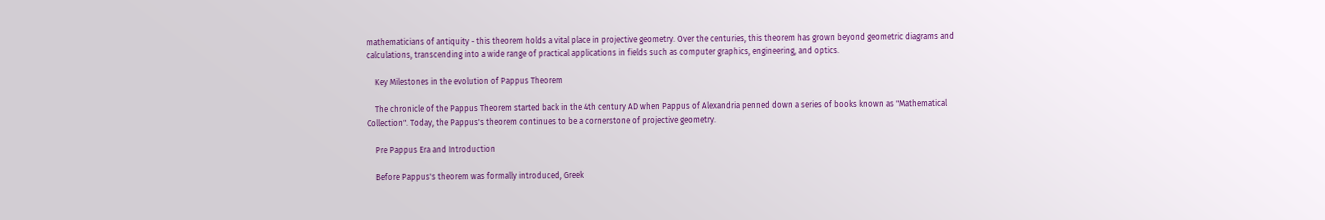mathematicians of antiquity - this theorem holds a vital place in projective geometry. Over the centuries, this theorem has grown beyond geometric diagrams and calculations, transcending into a wide range of practical applications in fields such as computer graphics, engineering, and optics.

    Key Milestones in the evolution of Pappus Theorem

    The chronicle of the Pappus Theorem started back in the 4th century AD when Pappus of Alexandria penned down a series of books known as "Mathematical Collection". Today, the Pappus's theorem continues to be a cornerstone of projective geometry.

    Pre Pappus Era and Introduction

    Before Pappus's theorem was formally introduced, Greek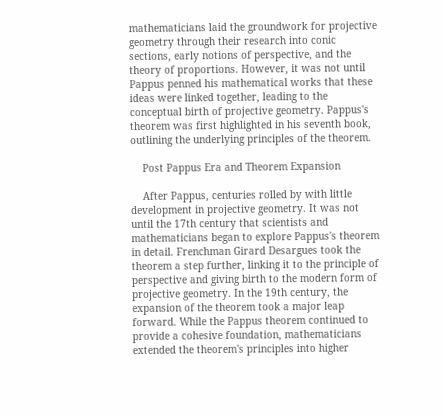mathematicians laid the groundwork for projective geometry through their research into conic sections, early notions of perspective, and the theory of proportions. However, it was not until Pappus penned his mathematical works that these ideas were linked together, leading to the conceptual birth of projective geometry. Pappus's theorem was first highlighted in his seventh book, outlining the underlying principles of the theorem.

    Post Pappus Era and Theorem Expansion

    After Pappus, centuries rolled by with little development in projective geometry. It was not until the 17th century that scientists and mathematicians began to explore Pappus's theorem in detail. Frenchman Girard Desargues took the theorem a step further, linking it to the principle of perspective and giving birth to the modern form of projective geometry. In the 19th century, the expansion of the theorem took a major leap forward. While the Pappus theorem continued to provide a cohesive foundation, mathematicians extended the theorem's principles into higher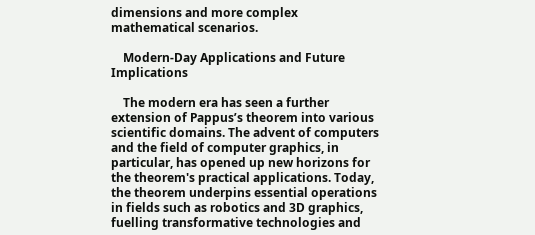dimensions and more complex mathematical scenarios.

    Modern-Day Applications and Future Implications

    The modern era has seen a further extension of Pappus’s theorem into various scientific domains. The advent of computers and the field of computer graphics, in particular, has opened up new horizons for the theorem's practical applications. Today, the theorem underpins essential operations in fields such as robotics and 3D graphics, fuelling transformative technologies and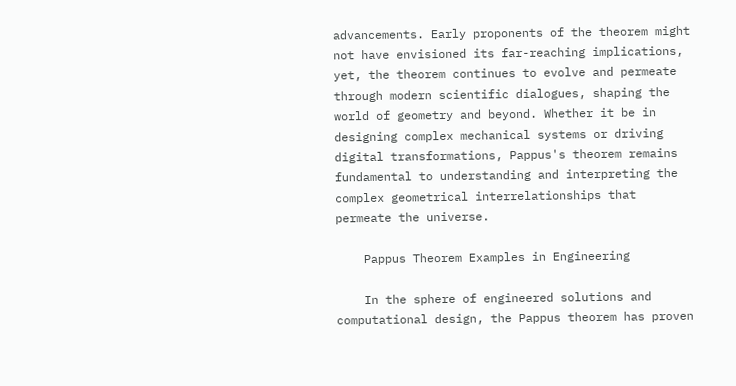advancements. Early proponents of the theorem might not have envisioned its far-reaching implications, yet, the theorem continues to evolve and permeate through modern scientific dialogues, shaping the world of geometry and beyond. Whether it be in designing complex mechanical systems or driving digital transformations, Pappus's theorem remains fundamental to understanding and interpreting the complex geometrical interrelationships that permeate the universe.

    Pappus Theorem Examples in Engineering

    In the sphere of engineered solutions and computational design, the Pappus theorem has proven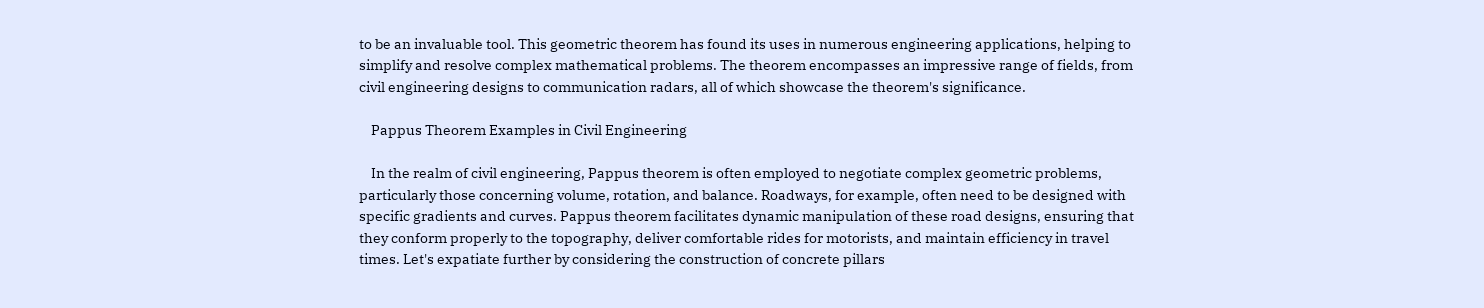to be an invaluable tool. This geometric theorem has found its uses in numerous engineering applications, helping to simplify and resolve complex mathematical problems. The theorem encompasses an impressive range of fields, from civil engineering designs to communication radars, all of which showcase the theorem's significance.

    Pappus Theorem Examples in Civil Engineering

    In the realm of civil engineering, Pappus theorem is often employed to negotiate complex geometric problems, particularly those concerning volume, rotation, and balance. Roadways, for example, often need to be designed with specific gradients and curves. Pappus theorem facilitates dynamic manipulation of these road designs, ensuring that they conform properly to the topography, deliver comfortable rides for motorists, and maintain efficiency in travel times. Let's expatiate further by considering the construction of concrete pillars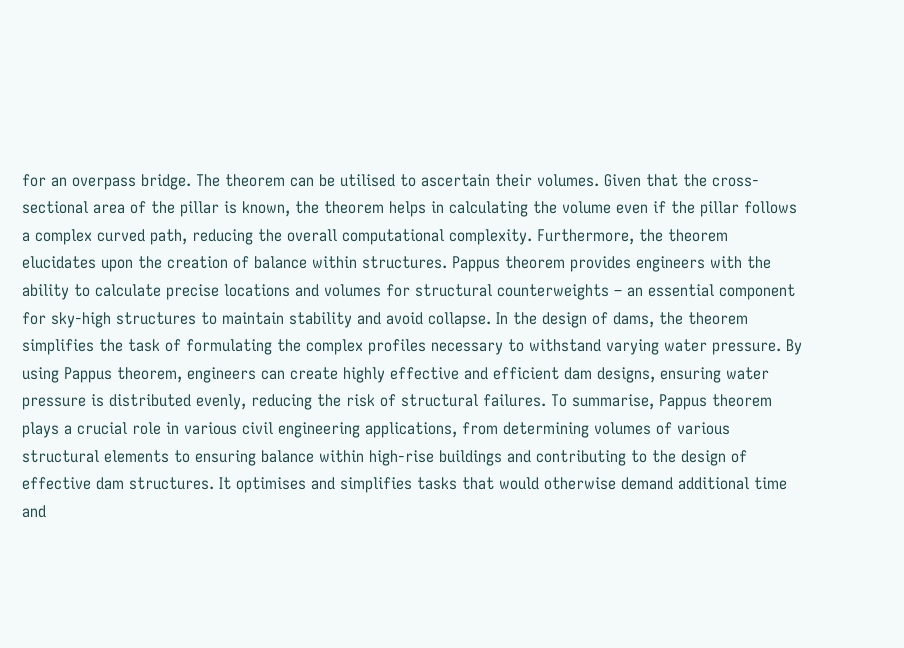for an overpass bridge. The theorem can be utilised to ascertain their volumes. Given that the cross-sectional area of the pillar is known, the theorem helps in calculating the volume even if the pillar follows a complex curved path, reducing the overall computational complexity. Furthermore, the theorem elucidates upon the creation of balance within structures. Pappus theorem provides engineers with the ability to calculate precise locations and volumes for structural counterweights – an essential component for sky-high structures to maintain stability and avoid collapse. In the design of dams, the theorem simplifies the task of formulating the complex profiles necessary to withstand varying water pressure. By using Pappus theorem, engineers can create highly effective and efficient dam designs, ensuring water pressure is distributed evenly, reducing the risk of structural failures. To summarise, Pappus theorem plays a crucial role in various civil engineering applications, from determining volumes of various structural elements to ensuring balance within high-rise buildings and contributing to the design of effective dam structures. It optimises and simplifies tasks that would otherwise demand additional time and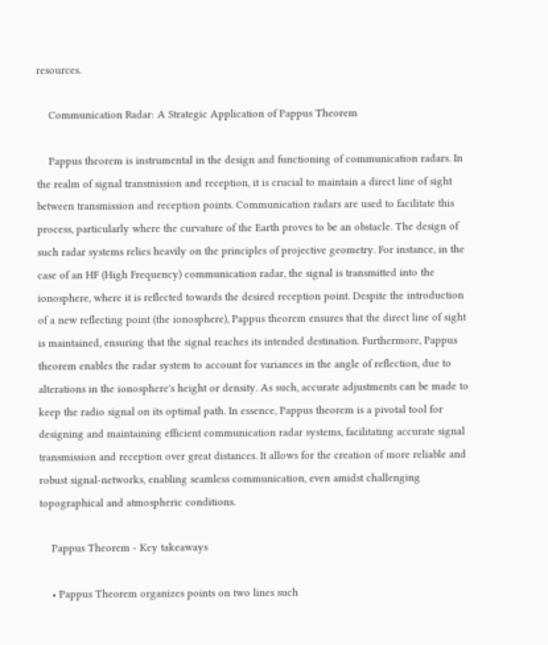resources.

    Communication Radar: A Strategic Application of Pappus Theorem

    Pappus theorem is instrumental in the design and functioning of communication radars. In the realm of signal transmission and reception, it is crucial to maintain a direct line of sight between transmission and reception points. Communication radars are used to facilitate this process, particularly where the curvature of the Earth proves to be an obstacle. The design of such radar systems relies heavily on the principles of projective geometry. For instance, in the case of an HF (High Frequency) communication radar, the signal is transmitted into the ionosphere, where it is reflected towards the desired reception point. Despite the introduction of a new reflecting point (the ionosphere), Pappus theorem ensures that the direct line of sight is maintained, ensuring that the signal reaches its intended destination. Furthermore, Pappus theorem enables the radar system to account for variances in the angle of reflection, due to alterations in the ionosphere's height or density. As such, accurate adjustments can be made to keep the radio signal on its optimal path. In essence, Pappus theorem is a pivotal tool for designing and maintaining efficient communication radar systems, facilitating accurate signal transmission and reception over great distances. It allows for the creation of more reliable and robust signal-networks, enabling seamless communication, even amidst challenging topographical and atmospheric conditions.

    Pappus Theorem - Key takeaways

    • Pappus Theorem organizes points on two lines such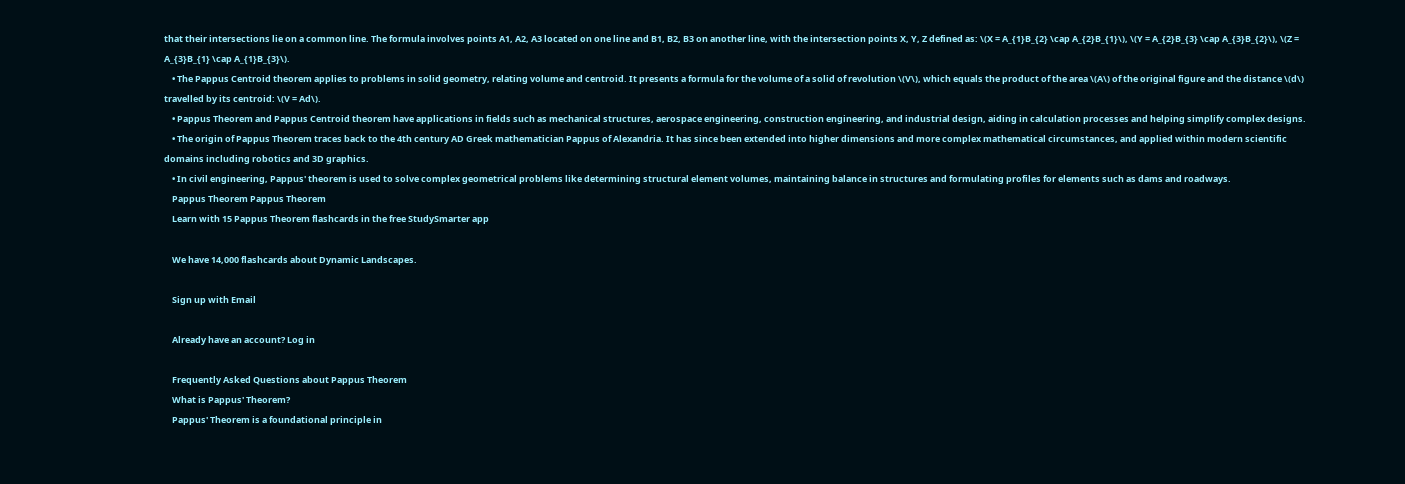that their intersections lie on a common line. The formula involves points A1, A2, A3 located on one line and B1, B2, B3 on another line, with the intersection points X, Y, Z defined as: \(X = A_{1}B_{2} \cap A_{2}B_{1}\), \(Y = A_{2}B_{3} \cap A_{3}B_{2}\), \(Z = A_{3}B_{1} \cap A_{1}B_{3}\).
    • The Pappus Centroid theorem applies to problems in solid geometry, relating volume and centroid. It presents a formula for the volume of a solid of revolution \(V\), which equals the product of the area \(A\) of the original figure and the distance \(d\) travelled by its centroid: \(V = Ad\).
    • Pappus Theorem and Pappus Centroid theorem have applications in fields such as mechanical structures, aerospace engineering, construction engineering, and industrial design, aiding in calculation processes and helping simplify complex designs.
    • The origin of Pappus Theorem traces back to the 4th century AD Greek mathematician Pappus of Alexandria. It has since been extended into higher dimensions and more complex mathematical circumstances, and applied within modern scientific domains including robotics and 3D graphics.
    • In civil engineering, Pappus' theorem is used to solve complex geometrical problems like determining structural element volumes, maintaining balance in structures and formulating profiles for elements such as dams and roadways.
    Pappus Theorem Pappus Theorem
    Learn with 15 Pappus Theorem flashcards in the free StudySmarter app

    We have 14,000 flashcards about Dynamic Landscapes.

    Sign up with Email

    Already have an account? Log in

    Frequently Asked Questions about Pappus Theorem
    What is Pappus' Theorem?
    Pappus' Theorem is a foundational principle in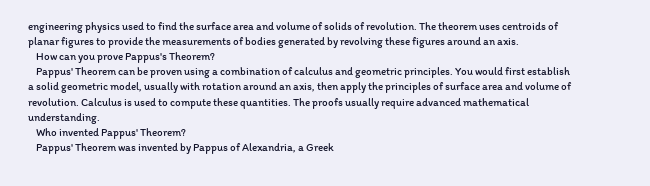engineering physics used to find the surface area and volume of solids of revolution. The theorem uses centroids of planar figures to provide the measurements of bodies generated by revolving these figures around an axis.
    How can you prove Pappus's Theorem?
    Pappus' Theorem can be proven using a combination of calculus and geometric principles. You would first establish a solid geometric model, usually with rotation around an axis, then apply the principles of surface area and volume of revolution. Calculus is used to compute these quantities. The proofs usually require advanced mathematical understanding.
    Who invented Pappus' Theorem?
    Pappus' Theorem was invented by Pappus of Alexandria, a Greek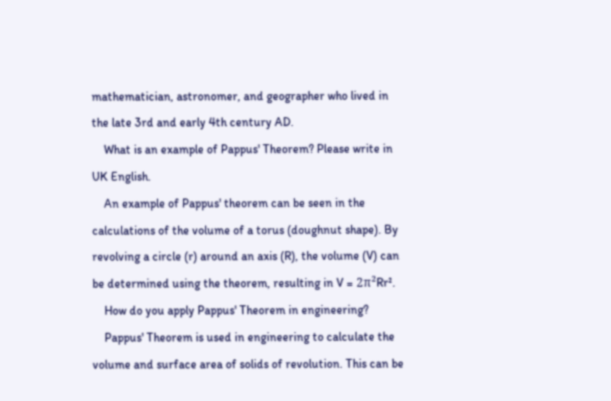mathematician, astronomer, and geographer who lived in the late 3rd and early 4th century AD.
    What is an example of Pappus' Theorem? Please write in UK English.
    An example of Pappus' theorem can be seen in the calculations of the volume of a torus (doughnut shape). By revolving a circle (r) around an axis (R), the volume (V) can be determined using the theorem, resulting in V = 2π²Rr².
    How do you apply Pappus' Theorem in engineering?
    Pappus' Theorem is used in engineering to calculate the volume and surface area of solids of revolution. This can be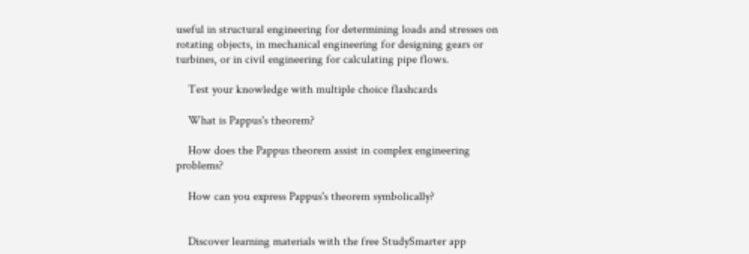useful in structural engineering for determining loads and stresses on rotating objects, in mechanical engineering for designing gears or turbines, or in civil engineering for calculating pipe flows.

    Test your knowledge with multiple choice flashcards

    What is Pappus's theorem?

    How does the Pappus theorem assist in complex engineering problems?

    How can you express Pappus's theorem symbolically?


    Discover learning materials with the free StudySmarter app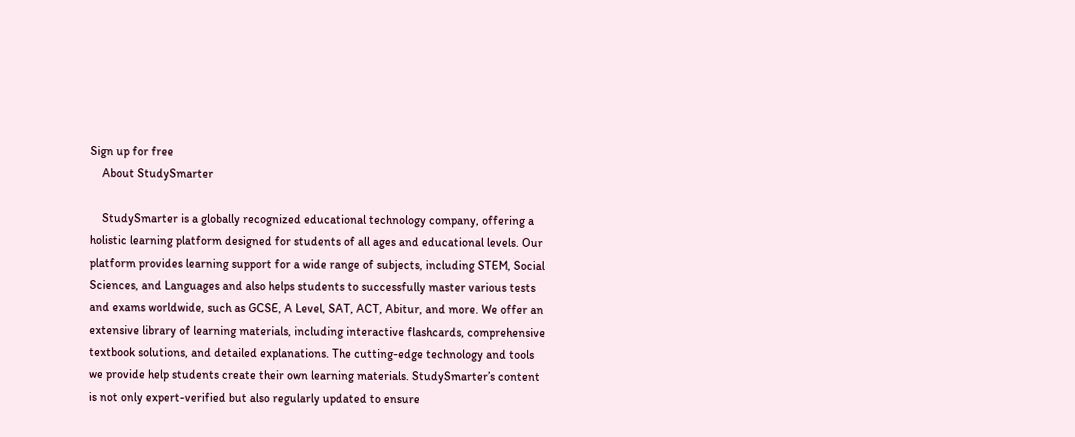Sign up for free
    About StudySmarter

    StudySmarter is a globally recognized educational technology company, offering a holistic learning platform designed for students of all ages and educational levels. Our platform provides learning support for a wide range of subjects, including STEM, Social Sciences, and Languages and also helps students to successfully master various tests and exams worldwide, such as GCSE, A Level, SAT, ACT, Abitur, and more. We offer an extensive library of learning materials, including interactive flashcards, comprehensive textbook solutions, and detailed explanations. The cutting-edge technology and tools we provide help students create their own learning materials. StudySmarter’s content is not only expert-verified but also regularly updated to ensure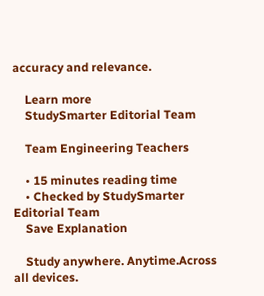accuracy and relevance.

    Learn more
    StudySmarter Editorial Team

    Team Engineering Teachers

    • 15 minutes reading time
    • Checked by StudySmarter Editorial Team
    Save Explanation

    Study anywhere. Anytime.Across all devices.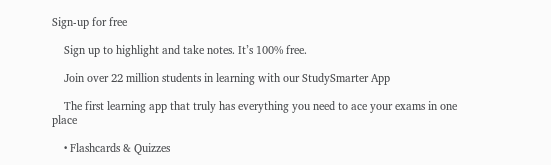Sign-up for free

    Sign up to highlight and take notes. It’s 100% free.

    Join over 22 million students in learning with our StudySmarter App

    The first learning app that truly has everything you need to ace your exams in one place

    • Flashcards & Quizzes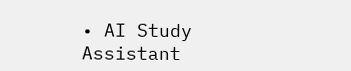• AI Study Assistant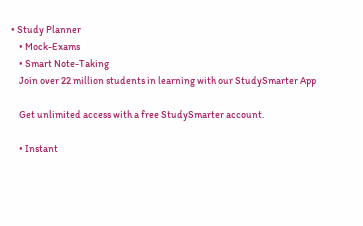• Study Planner
    • Mock-Exams
    • Smart Note-Taking
    Join over 22 million students in learning with our StudySmarter App

    Get unlimited access with a free StudySmarter account.

    • Instant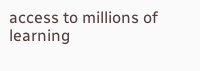access to millions of learning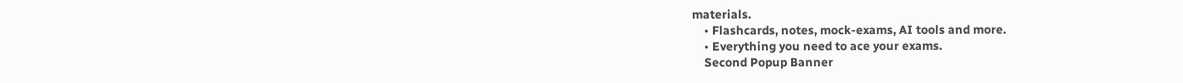materials.
    • Flashcards, notes, mock-exams, AI tools and more.
    • Everything you need to ace your exams.
    Second Popup Banner